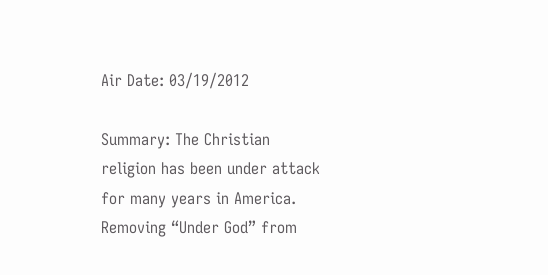Air Date: 03/19/2012

Summary: The Christian religion has been under attack for many years in America. Removing “Under God” from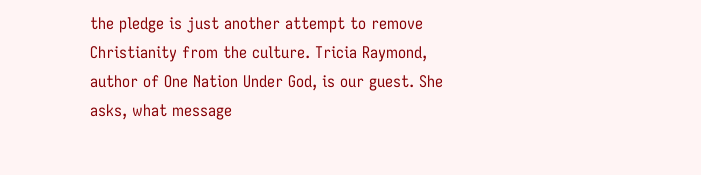the pledge is just another attempt to remove Christianity from the culture. Tricia Raymond, author of One Nation Under God, is our guest. She asks, what message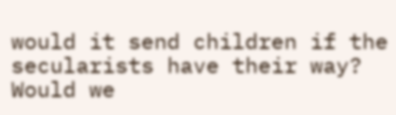would it send children if the secularists have their way? Would we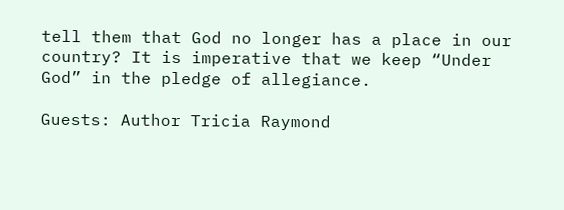tell them that God no longer has a place in our country? It is imperative that we keep “Under God” in the pledge of allegiance.

Guests: Author Tricia Raymond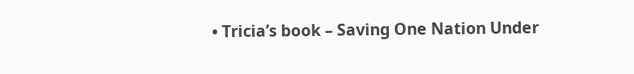• Tricia’s book – Saving One Nation Under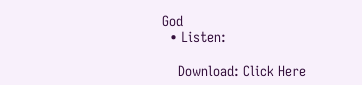God
  • Listen:

    Download: Click Here